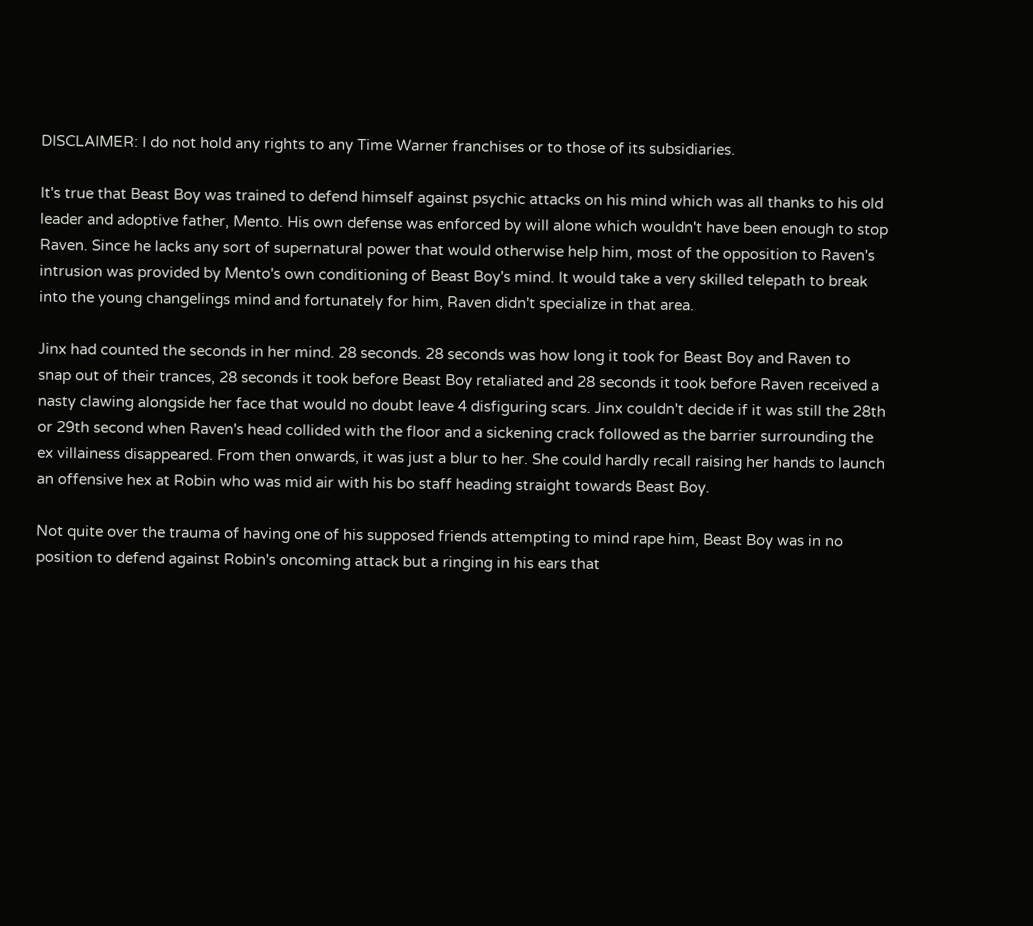DISCLAIMER: I do not hold any rights to any Time Warner franchises or to those of its subsidiaries.

It's true that Beast Boy was trained to defend himself against psychic attacks on his mind which was all thanks to his old leader and adoptive father, Mento. His own defense was enforced by will alone which wouldn't have been enough to stop Raven. Since he lacks any sort of supernatural power that would otherwise help him, most of the opposition to Raven's intrusion was provided by Mento's own conditioning of Beast Boy's mind. It would take a very skilled telepath to break into the young changelings mind and fortunately for him, Raven didn't specialize in that area.

Jinx had counted the seconds in her mind. 28 seconds. 28 seconds was how long it took for Beast Boy and Raven to snap out of their trances, 28 seconds it took before Beast Boy retaliated and 28 seconds it took before Raven received a nasty clawing alongside her face that would no doubt leave 4 disfiguring scars. Jinx couldn't decide if it was still the 28th or 29th second when Raven's head collided with the floor and a sickening crack followed as the barrier surrounding the ex villainess disappeared. From then onwards, it was just a blur to her. She could hardly recall raising her hands to launch an offensive hex at Robin who was mid air with his bo staff heading straight towards Beast Boy.

Not quite over the trauma of having one of his supposed friends attempting to mind rape him, Beast Boy was in no position to defend against Robin's oncoming attack but a ringing in his ears that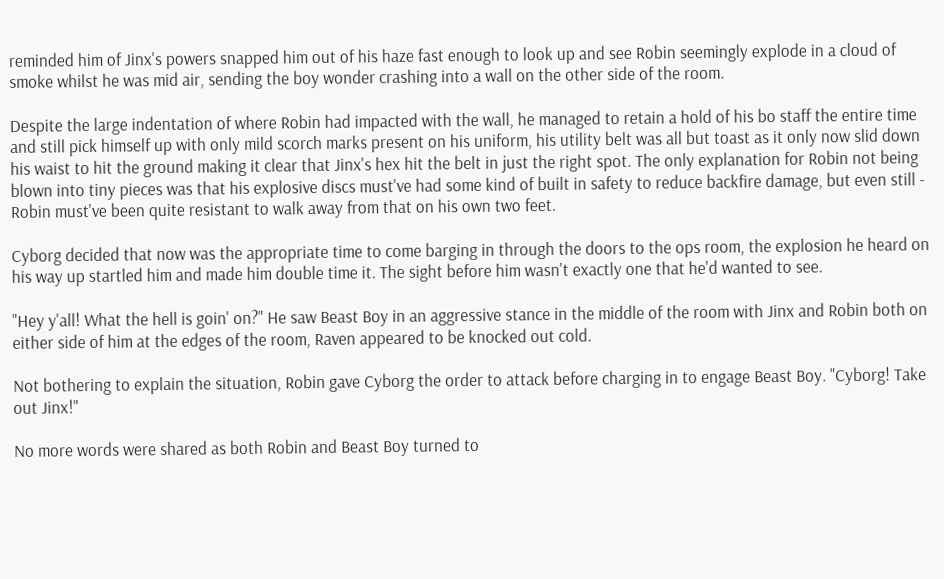reminded him of Jinx's powers snapped him out of his haze fast enough to look up and see Robin seemingly explode in a cloud of smoke whilst he was mid air, sending the boy wonder crashing into a wall on the other side of the room.

Despite the large indentation of where Robin had impacted with the wall, he managed to retain a hold of his bo staff the entire time and still pick himself up with only mild scorch marks present on his uniform, his utility belt was all but toast as it only now slid down his waist to hit the ground making it clear that Jinx's hex hit the belt in just the right spot. The only explanation for Robin not being blown into tiny pieces was that his explosive discs must've had some kind of built in safety to reduce backfire damage, but even still - Robin must've been quite resistant to walk away from that on his own two feet.

Cyborg decided that now was the appropriate time to come barging in through the doors to the ops room, the explosion he heard on his way up startled him and made him double time it. The sight before him wasn't exactly one that he'd wanted to see.

"Hey y'all! What the hell is goin' on?" He saw Beast Boy in an aggressive stance in the middle of the room with Jinx and Robin both on either side of him at the edges of the room, Raven appeared to be knocked out cold.

Not bothering to explain the situation, Robin gave Cyborg the order to attack before charging in to engage Beast Boy. "Cyborg! Take out Jinx!"

No more words were shared as both Robin and Beast Boy turned to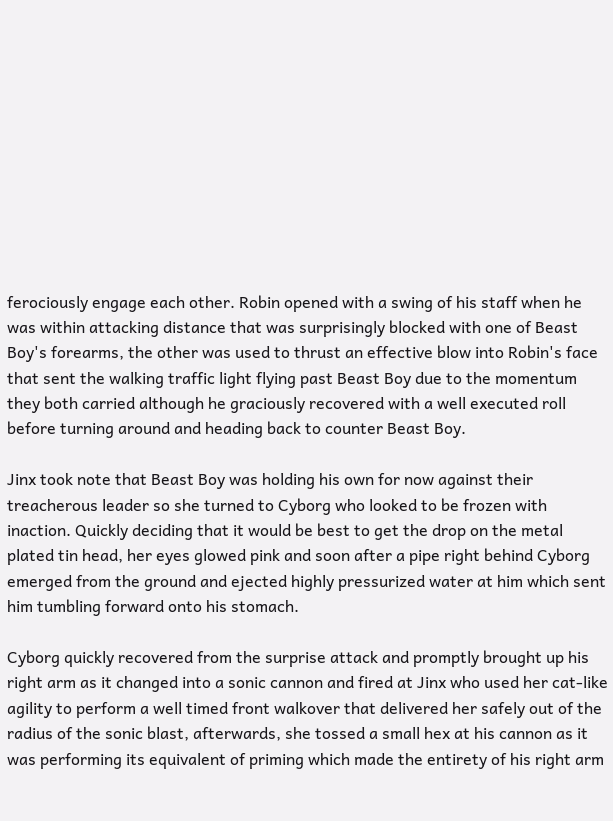ferociously engage each other. Robin opened with a swing of his staff when he was within attacking distance that was surprisingly blocked with one of Beast Boy's forearms, the other was used to thrust an effective blow into Robin's face that sent the walking traffic light flying past Beast Boy due to the momentum they both carried although he graciously recovered with a well executed roll before turning around and heading back to counter Beast Boy.

Jinx took note that Beast Boy was holding his own for now against their treacherous leader so she turned to Cyborg who looked to be frozen with inaction. Quickly deciding that it would be best to get the drop on the metal plated tin head, her eyes glowed pink and soon after a pipe right behind Cyborg emerged from the ground and ejected highly pressurized water at him which sent him tumbling forward onto his stomach.

Cyborg quickly recovered from the surprise attack and promptly brought up his right arm as it changed into a sonic cannon and fired at Jinx who used her cat-like agility to perform a well timed front walkover that delivered her safely out of the radius of the sonic blast, afterwards, she tossed a small hex at his cannon as it was performing its equivalent of priming which made the entirety of his right arm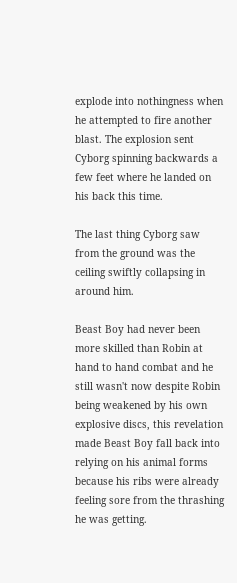explode into nothingness when he attempted to fire another blast. The explosion sent Cyborg spinning backwards a few feet where he landed on his back this time.

The last thing Cyborg saw from the ground was the ceiling swiftly collapsing in around him.

Beast Boy had never been more skilled than Robin at hand to hand combat and he still wasn't now despite Robin being weakened by his own explosive discs, this revelation made Beast Boy fall back into relying on his animal forms because his ribs were already feeling sore from the thrashing he was getting.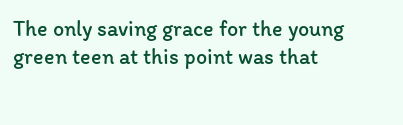The only saving grace for the young green teen at this point was that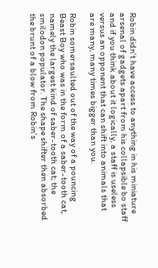Robin didn't have access to anything in his miniature arsenal of gadgets apart from his collapsible bo staff and if you think about it logically, a staff is useless versus an opponent that can shift into animals that are many, many times bigger than you.

Robin somersaulted out of the way of a pouncing Beast Boy who was in the form of a saber-tooth cat, namely the largest kind of saber-tooth cat; the smilodon populator. The shape shifter then absorbed the brunt of a blow from Robin's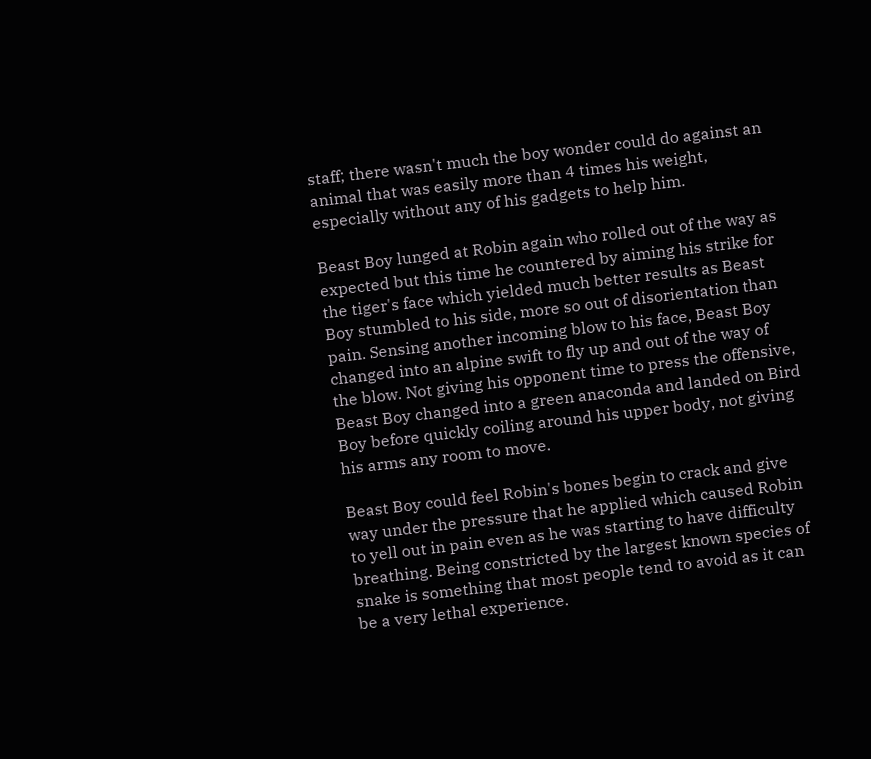staff; there wasn't much the boy wonder could do against an animal that was easily more than 4 times his weight, especially without any of his gadgets to help him.

Beast Boy lunged at Robin again who rolled out of the way as expected but this time he countered by aiming his strike for the tiger's face which yielded much better results as Beast Boy stumbled to his side, more so out of disorientation than pain. Sensing another incoming blow to his face, Beast Boy changed into an alpine swift to fly up and out of the way of the blow. Not giving his opponent time to press the offensive, Beast Boy changed into a green anaconda and landed on Bird Boy before quickly coiling around his upper body, not giving his arms any room to move.

Beast Boy could feel Robin's bones begin to crack and give way under the pressure that he applied which caused Robin to yell out in pain even as he was starting to have difficulty breathing. Being constricted by the largest known species of snake is something that most people tend to avoid as it can be a very lethal experience.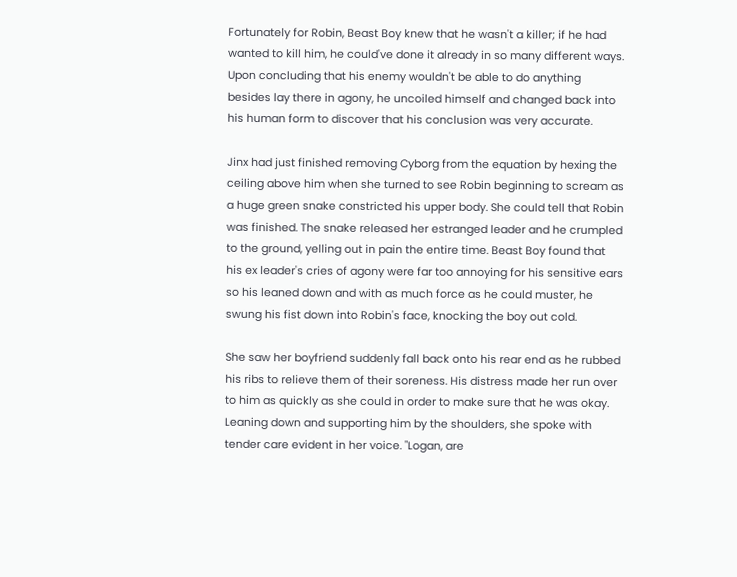Fortunately for Robin, Beast Boy knew that he wasn't a killer; if he had wanted to kill him, he could've done it already in so many different ways. Upon concluding that his enemy wouldn't be able to do anything besides lay there in agony, he uncoiled himself and changed back into his human form to discover that his conclusion was very accurate.

Jinx had just finished removing Cyborg from the equation by hexing the ceiling above him when she turned to see Robin beginning to scream as a huge green snake constricted his upper body. She could tell that Robin was finished. The snake released her estranged leader and he crumpled to the ground, yelling out in pain the entire time. Beast Boy found that his ex leader's cries of agony were far too annoying for his sensitive ears so his leaned down and with as much force as he could muster, he swung his fist down into Robin's face, knocking the boy out cold.

She saw her boyfriend suddenly fall back onto his rear end as he rubbed his ribs to relieve them of their soreness. His distress made her run over to him as quickly as she could in order to make sure that he was okay. Leaning down and supporting him by the shoulders, she spoke with tender care evident in her voice. "Logan, are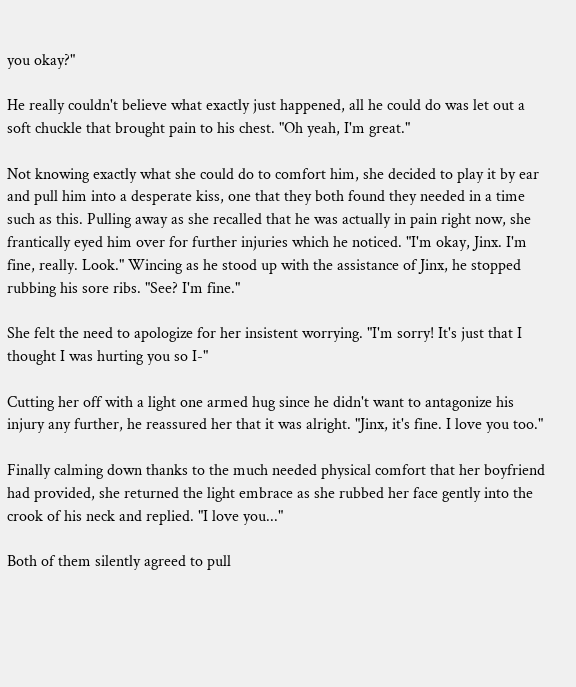you okay?"

He really couldn't believe what exactly just happened, all he could do was let out a soft chuckle that brought pain to his chest. "Oh yeah, I'm great."

Not knowing exactly what she could do to comfort him, she decided to play it by ear and pull him into a desperate kiss, one that they both found they needed in a time such as this. Pulling away as she recalled that he was actually in pain right now, she frantically eyed him over for further injuries which he noticed. "I'm okay, Jinx. I'm fine, really. Look." Wincing as he stood up with the assistance of Jinx, he stopped rubbing his sore ribs. "See? I'm fine."

She felt the need to apologize for her insistent worrying. "I'm sorry! It's just that I thought I was hurting you so I-"

Cutting her off with a light one armed hug since he didn't want to antagonize his injury any further, he reassured her that it was alright. "Jinx, it's fine. I love you too."

Finally calming down thanks to the much needed physical comfort that her boyfriend had provided, she returned the light embrace as she rubbed her face gently into the crook of his neck and replied. "I love you..."

Both of them silently agreed to pull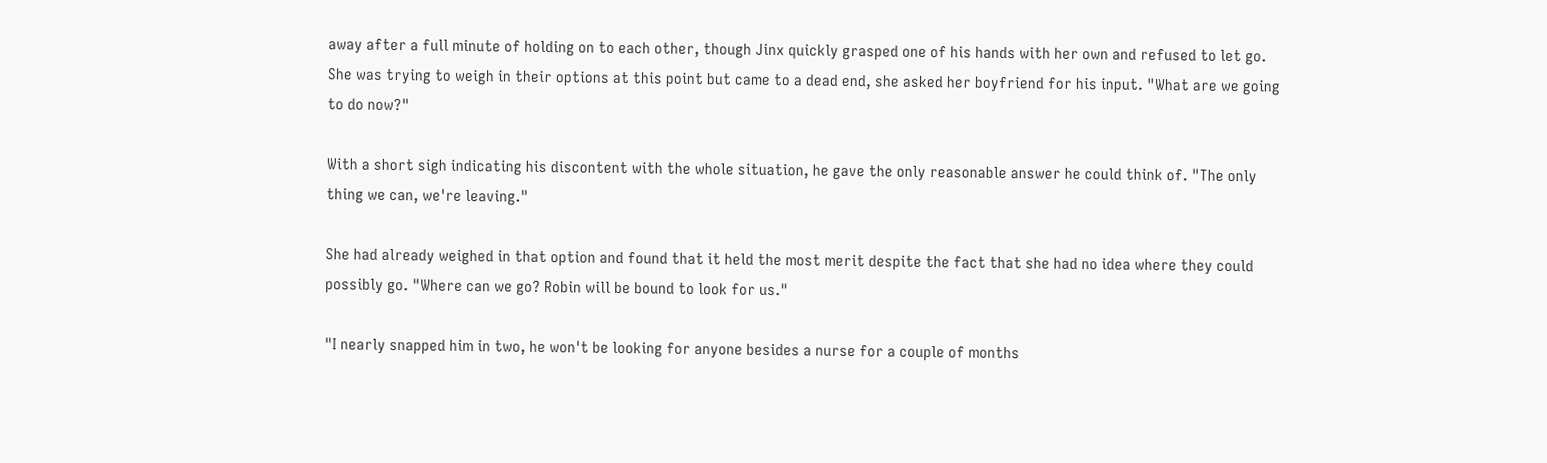away after a full minute of holding on to each other, though Jinx quickly grasped one of his hands with her own and refused to let go. She was trying to weigh in their options at this point but came to a dead end, she asked her boyfriend for his input. "What are we going to do now?"

With a short sigh indicating his discontent with the whole situation, he gave the only reasonable answer he could think of. "The only thing we can, we're leaving."

She had already weighed in that option and found that it held the most merit despite the fact that she had no idea where they could possibly go. "Where can we go? Robin will be bound to look for us."

"I nearly snapped him in two, he won't be looking for anyone besides a nurse for a couple of months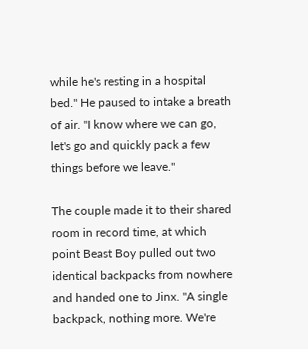while he's resting in a hospital bed." He paused to intake a breath of air. "I know where we can go, let's go and quickly pack a few things before we leave."

The couple made it to their shared room in record time, at which point Beast Boy pulled out two identical backpacks from nowhere and handed one to Jinx. "A single backpack, nothing more. We're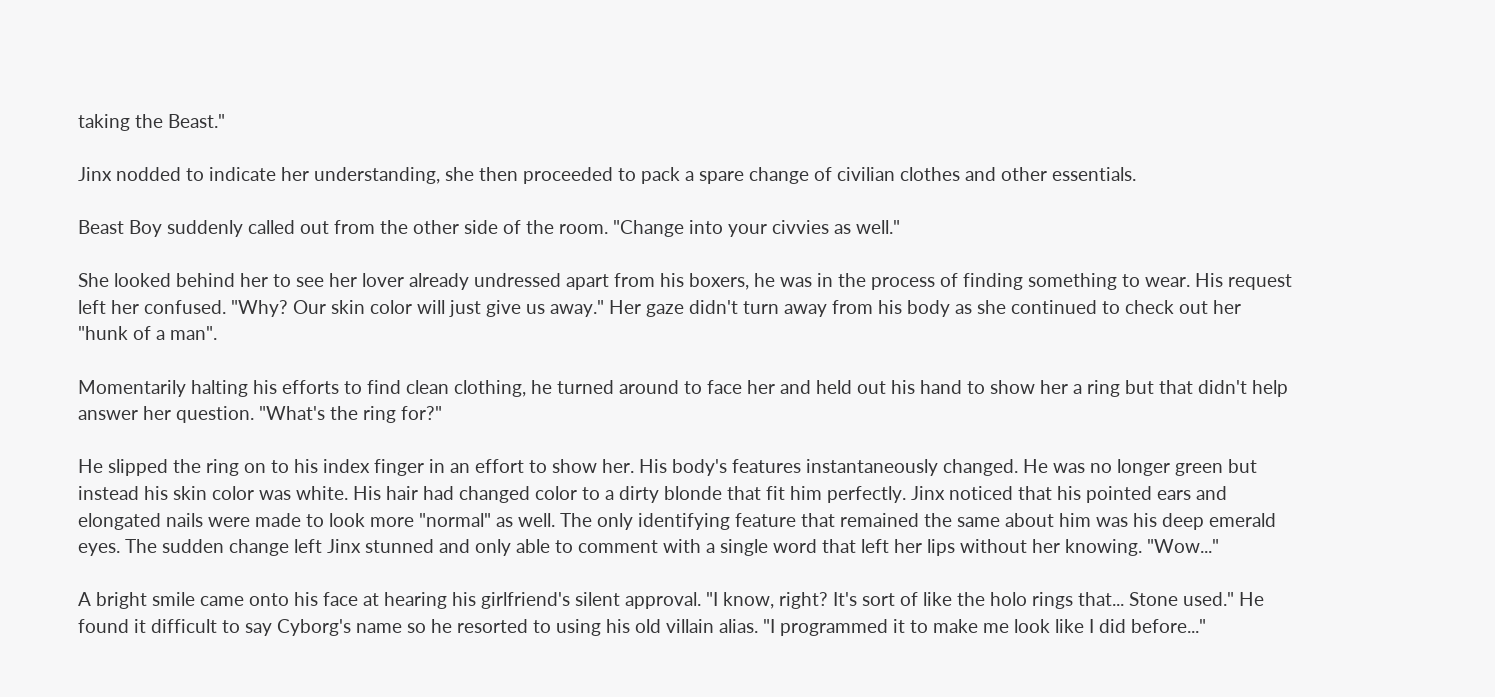taking the Beast."

Jinx nodded to indicate her understanding, she then proceeded to pack a spare change of civilian clothes and other essentials.

Beast Boy suddenly called out from the other side of the room. "Change into your civvies as well."

She looked behind her to see her lover already undressed apart from his boxers, he was in the process of finding something to wear. His request left her confused. "Why? Our skin color will just give us away." Her gaze didn't turn away from his body as she continued to check out her "hunk of a man".

Momentarily halting his efforts to find clean clothing, he turned around to face her and held out his hand to show her a ring but that didn't help answer her question. "What's the ring for?"

He slipped the ring on to his index finger in an effort to show her. His body's features instantaneously changed. He was no longer green but instead his skin color was white. His hair had changed color to a dirty blonde that fit him perfectly. Jinx noticed that his pointed ears and elongated nails were made to look more "normal" as well. The only identifying feature that remained the same about him was his deep emerald eyes. The sudden change left Jinx stunned and only able to comment with a single word that left her lips without her knowing. "Wow..."

A bright smile came onto his face at hearing his girlfriend's silent approval. "I know, right? It's sort of like the holo rings that... Stone used." He found it difficult to say Cyborg's name so he resorted to using his old villain alias. "I programmed it to make me look like I did before..."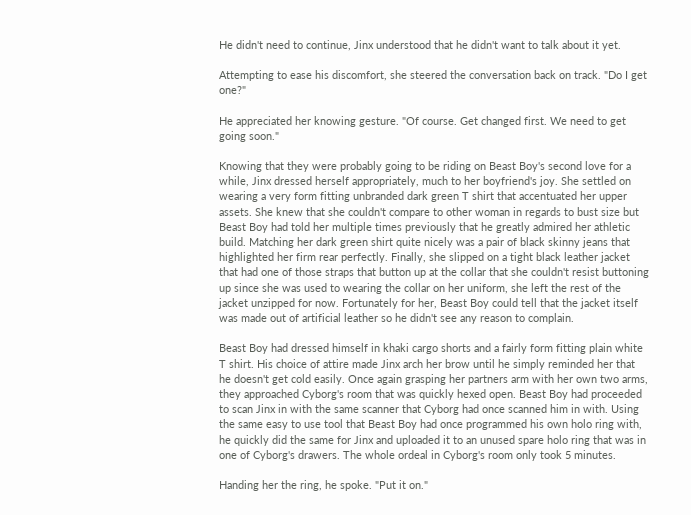He didn't need to continue, Jinx understood that he didn't want to talk about it yet.

Attempting to ease his discomfort, she steered the conversation back on track. "Do I get one?"

He appreciated her knowing gesture. "Of course. Get changed first. We need to get going soon."

Knowing that they were probably going to be riding on Beast Boy's second love for a while, Jinx dressed herself appropriately, much to her boyfriend's joy. She settled on wearing a very form fitting unbranded dark green T shirt that accentuated her upper assets. She knew that she couldn't compare to other woman in regards to bust size but Beast Boy had told her multiple times previously that he greatly admired her athletic build. Matching her dark green shirt quite nicely was a pair of black skinny jeans that highlighted her firm rear perfectly. Finally, she slipped on a tight black leather jacket that had one of those straps that button up at the collar that she couldn't resist buttoning up since she was used to wearing the collar on her uniform, she left the rest of the jacket unzipped for now. Fortunately for her, Beast Boy could tell that the jacket itself was made out of artificial leather so he didn't see any reason to complain.

Beast Boy had dressed himself in khaki cargo shorts and a fairly form fitting plain white T shirt. His choice of attire made Jinx arch her brow until he simply reminded her that he doesn't get cold easily. Once again grasping her partners arm with her own two arms, they approached Cyborg's room that was quickly hexed open. Beast Boy had proceeded to scan Jinx in with the same scanner that Cyborg had once scanned him in with. Using the same easy to use tool that Beast Boy had once programmed his own holo ring with, he quickly did the same for Jinx and uploaded it to an unused spare holo ring that was in one of Cyborg's drawers. The whole ordeal in Cyborg's room only took 5 minutes.

Handing her the ring, he spoke. "Put it on."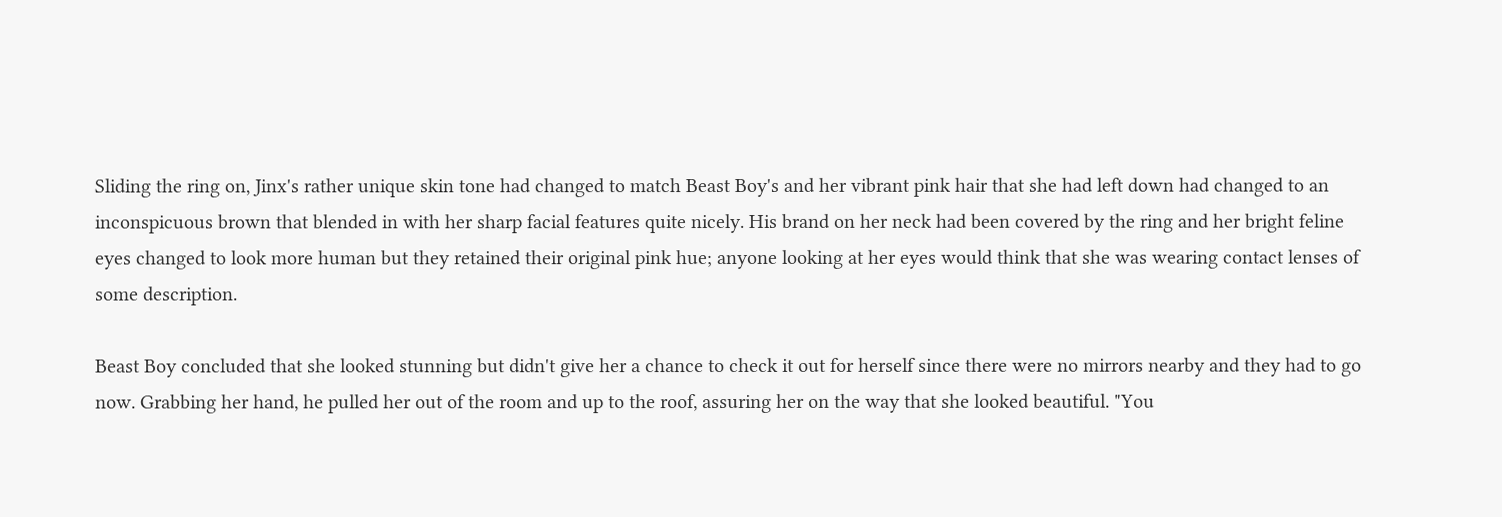Sliding the ring on, Jinx's rather unique skin tone had changed to match Beast Boy's and her vibrant pink hair that she had left down had changed to an inconspicuous brown that blended in with her sharp facial features quite nicely. His brand on her neck had been covered by the ring and her bright feline eyes changed to look more human but they retained their original pink hue; anyone looking at her eyes would think that she was wearing contact lenses of some description.

Beast Boy concluded that she looked stunning but didn't give her a chance to check it out for herself since there were no mirrors nearby and they had to go now. Grabbing her hand, he pulled her out of the room and up to the roof, assuring her on the way that she looked beautiful. "You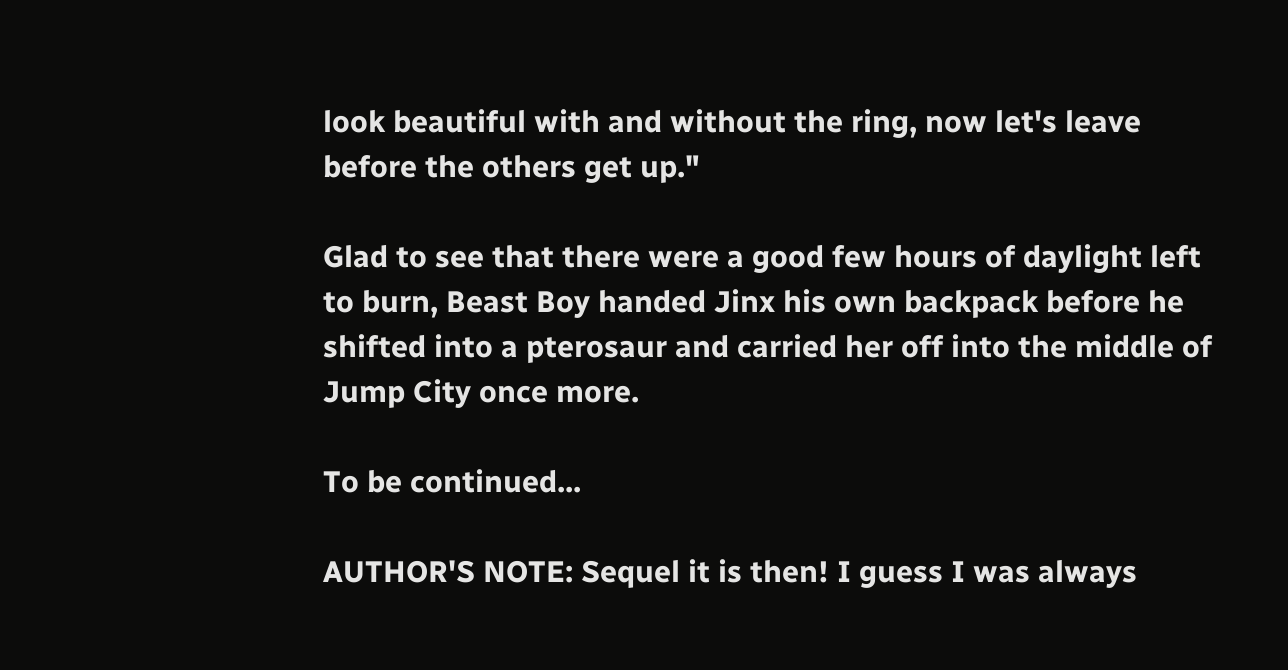look beautiful with and without the ring, now let's leave before the others get up."

Glad to see that there were a good few hours of daylight left to burn, Beast Boy handed Jinx his own backpack before he shifted into a pterosaur and carried her off into the middle of Jump City once more.

To be continued...

AUTHOR'S NOTE: Sequel it is then! I guess I was always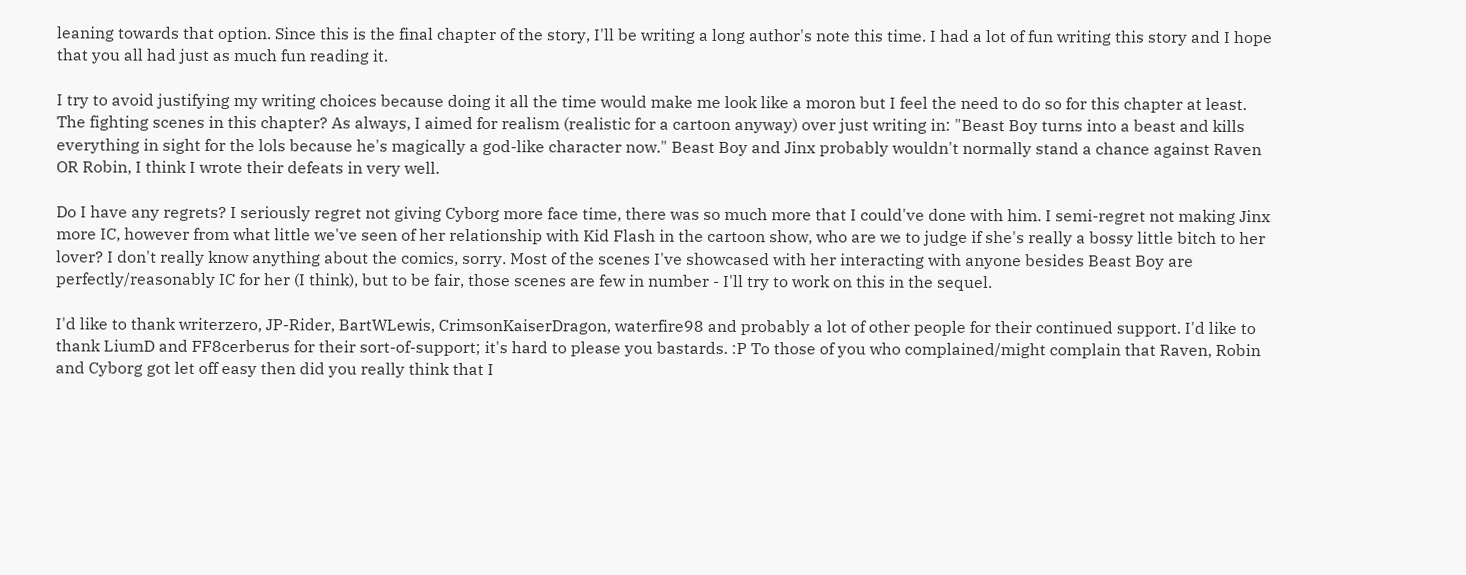leaning towards that option. Since this is the final chapter of the story, I'll be writing a long author's note this time. I had a lot of fun writing this story and I hope that you all had just as much fun reading it.

I try to avoid justifying my writing choices because doing it all the time would make me look like a moron but I feel the need to do so for this chapter at least. The fighting scenes in this chapter? As always, I aimed for realism (realistic for a cartoon anyway) over just writing in: "Beast Boy turns into a beast and kills everything in sight for the lols because he's magically a god-like character now." Beast Boy and Jinx probably wouldn't normally stand a chance against Raven OR Robin, I think I wrote their defeats in very well.

Do I have any regrets? I seriously regret not giving Cyborg more face time, there was so much more that I could've done with him. I semi-regret not making Jinx more IC, however from what little we've seen of her relationship with Kid Flash in the cartoon show, who are we to judge if she's really a bossy little bitch to her lover? I don't really know anything about the comics, sorry. Most of the scenes I've showcased with her interacting with anyone besides Beast Boy are perfectly/reasonably IC for her (I think), but to be fair, those scenes are few in number - I'll try to work on this in the sequel.

I'd like to thank writerzero, JP-Rider, BartWLewis, CrimsonKaiserDragon, waterfire98 and probably a lot of other people for their continued support. I'd like to thank LiumD and FF8cerberus for their sort-of-support; it's hard to please you bastards. :P To those of you who complained/might complain that Raven, Robin and Cyborg got let off easy then did you really think that I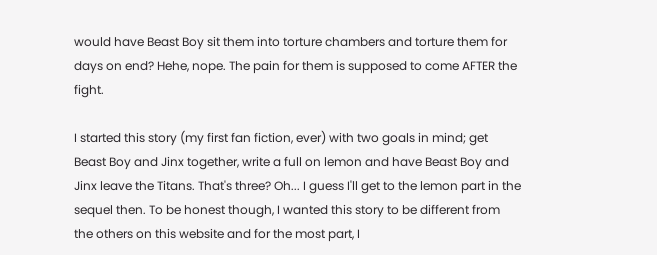would have Beast Boy sit them into torture chambers and torture them for days on end? Hehe, nope. The pain for them is supposed to come AFTER the fight.

I started this story (my first fan fiction, ever) with two goals in mind; get Beast Boy and Jinx together, write a full on lemon and have Beast Boy and Jinx leave the Titans. That's three? Oh... I guess I'll get to the lemon part in the sequel then. To be honest though, I wanted this story to be different from the others on this website and for the most part, I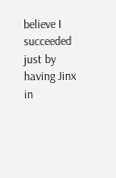believe I succeeded just by having Jinx in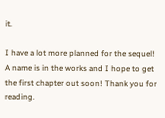it.

I have a lot more planned for the sequel! A name is in the works and I hope to get the first chapter out soon! Thank you for reading.